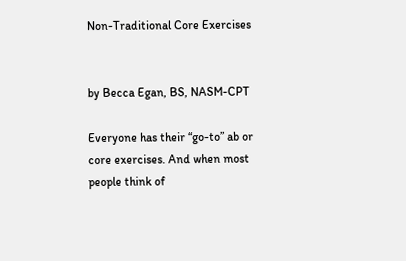Non-Traditional Core Exercises


by Becca Egan, BS, NASM-CPT

Everyone has their “go-to” ab or core exercises. And when most people think of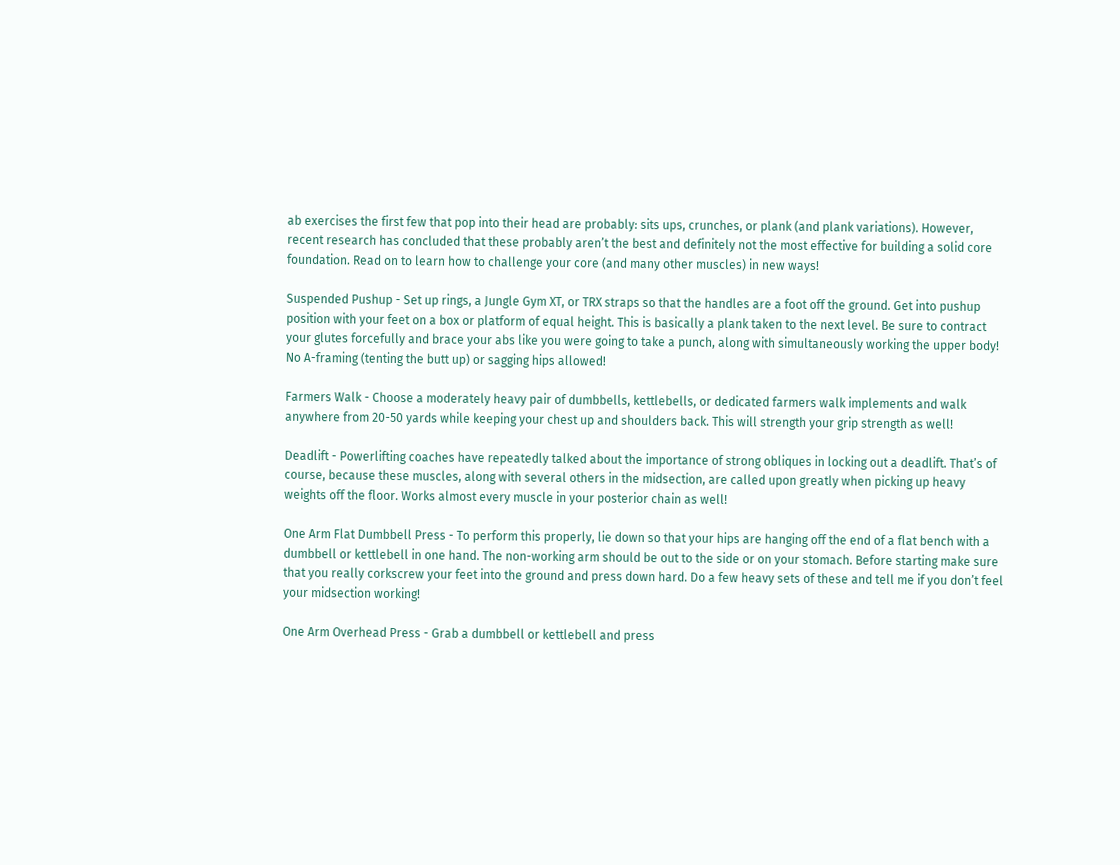ab exercises the first few that pop into their head are probably: sits ups, crunches, or plank (and plank variations). However, recent research has concluded that these probably aren’t the best and definitely not the most effective for building a solid core foundation. Read on to learn how to challenge your core (and many other muscles) in new ways!

Suspended Pushup - Set up rings, a Jungle Gym XT, or TRX straps so that the handles are a foot off the ground. Get into pushup position with your feet on a box or platform of equal height. This is basically a plank taken to the next level. Be sure to contract your glutes forcefully and brace your abs like you were going to take a punch, along with simultaneously working the upper body! No A-framing (tenting the butt up) or sagging hips allowed!

Farmers Walk - Choose a moderately heavy pair of dumbbells, kettlebells, or dedicated farmers walk implements and walk anywhere from 20-50 yards while keeping your chest up and shoulders back. This will strength your grip strength as well!

Deadlift - Powerlifting coaches have repeatedly talked about the importance of strong obliques in locking out a deadlift. That’s of course, because these muscles, along with several others in the midsection, are called upon greatly when picking up heavy weights off the floor. Works almost every muscle in your posterior chain as well!

One Arm Flat Dumbbell Press - To perform this properly, lie down so that your hips are hanging off the end of a flat bench with a dumbbell or kettlebell in one hand. The non-working arm should be out to the side or on your stomach. Before starting make sure that you really corkscrew your feet into the ground and press down hard. Do a few heavy sets of these and tell me if you don’t feel your midsection working!

One Arm Overhead Press - Grab a dumbbell or kettlebell and press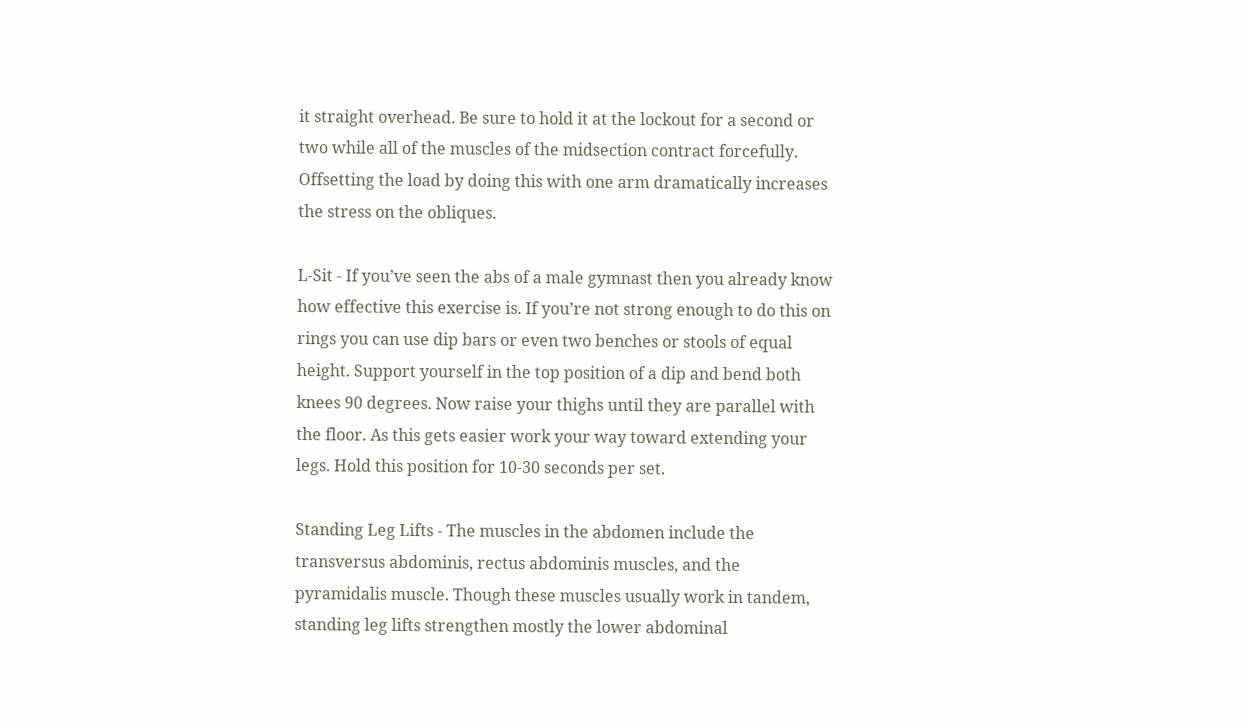it straight overhead. Be sure to hold it at the lockout for a second or two while all of the muscles of the midsection contract forcefully. Offsetting the load by doing this with one arm dramatically increases the stress on the obliques.

L-Sit - If you’ve seen the abs of a male gymnast then you already know how effective this exercise is. If you’re not strong enough to do this on rings you can use dip bars or even two benches or stools of equal height. Support yourself in the top position of a dip and bend both knees 90 degrees. Now raise your thighs until they are parallel with the floor. As this gets easier work your way toward extending your legs. Hold this position for 10-30 seconds per set.

Standing Leg Lifts - The muscles in the abdomen include the transversus abdominis, rectus abdominis muscles, and the pyramidalis muscle. Though these muscles usually work in tandem, standing leg lifts strengthen mostly the lower abdominal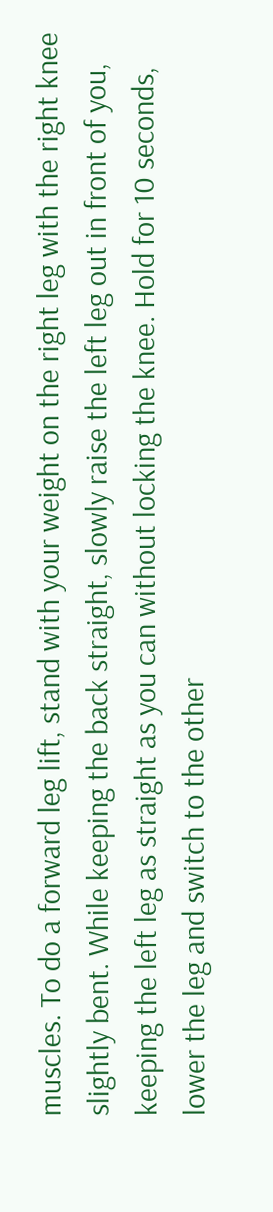muscles. To do a forward leg lift, stand with your weight on the right leg with the right knee slightly bent. While keeping the back straight, slowly raise the left leg out in front of you, keeping the left leg as straight as you can without locking the knee. Hold for 10 seconds, lower the leg and switch to the other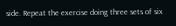side. Repeat the exercise doing three sets of six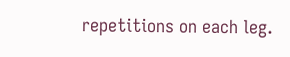repetitions on each leg.